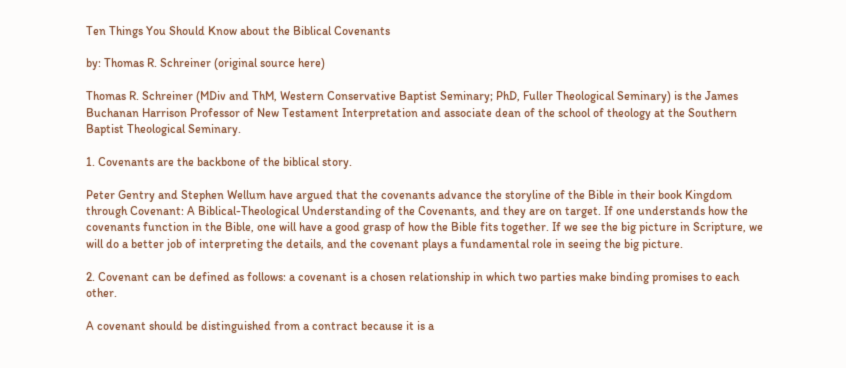Ten Things You Should Know about the Biblical Covenants

by: Thomas R. Schreiner (original source here)

Thomas R. Schreiner (MDiv and ThM, Western Conservative Baptist Seminary; PhD, Fuller Theological Seminary) is the James Buchanan Harrison Professor of New Testament Interpretation and associate dean of the school of theology at the Southern Baptist Theological Seminary.

1. Covenants are the backbone of the biblical story.

Peter Gentry and Stephen Wellum have argued that the covenants advance the storyline of the Bible in their book Kingdom through Covenant: A Biblical-Theological Understanding of the Covenants, and they are on target. If one understands how the covenants function in the Bible, one will have a good grasp of how the Bible fits together. If we see the big picture in Scripture, we will do a better job of interpreting the details, and the covenant plays a fundamental role in seeing the big picture.

2. Covenant can be defined as follows: a covenant is a chosen relationship in which two parties make binding promises to each other.

A covenant should be distinguished from a contract because it is a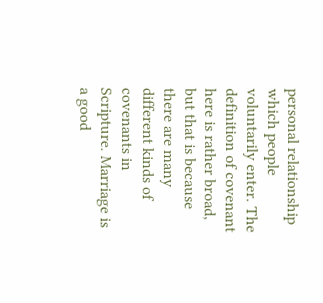personal relationship which people voluntarily enter. The definition of covenant here is rather broad, but that is because there are many different kinds of covenants in Scripture. Marriage is a good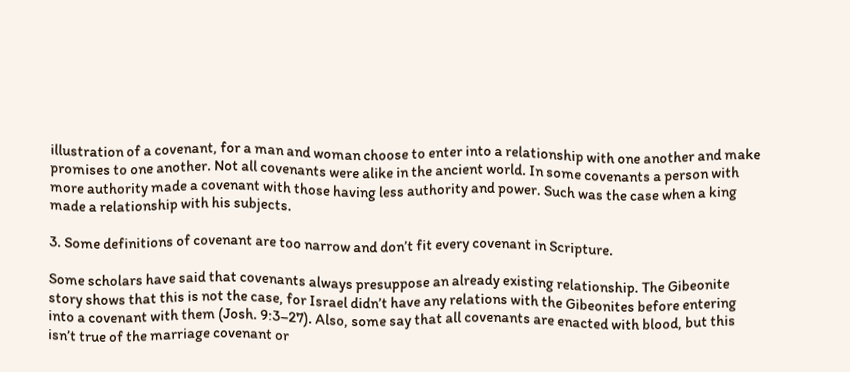illustration of a covenant, for a man and woman choose to enter into a relationship with one another and make promises to one another. Not all covenants were alike in the ancient world. In some covenants a person with more authority made a covenant with those having less authority and power. Such was the case when a king made a relationship with his subjects.

3. Some definitions of covenant are too narrow and don’t fit every covenant in Scripture.

Some scholars have said that covenants always presuppose an already existing relationship. The Gibeonite story shows that this is not the case, for Israel didn’t have any relations with the Gibeonites before entering into a covenant with them (Josh. 9:3–27). Also, some say that all covenants are enacted with blood, but this isn’t true of the marriage covenant or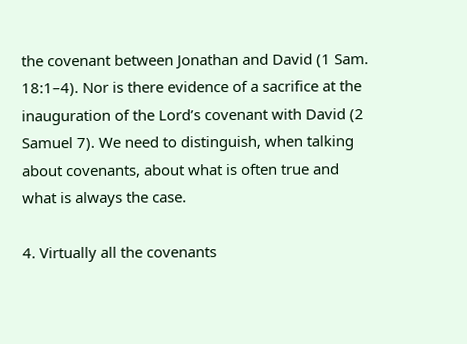the covenant between Jonathan and David (1 Sam. 18:1–4). Nor is there evidence of a sacrifice at the inauguration of the Lord’s covenant with David (2 Samuel 7). We need to distinguish, when talking about covenants, about what is often true and what is always the case.

4. Virtually all the covenants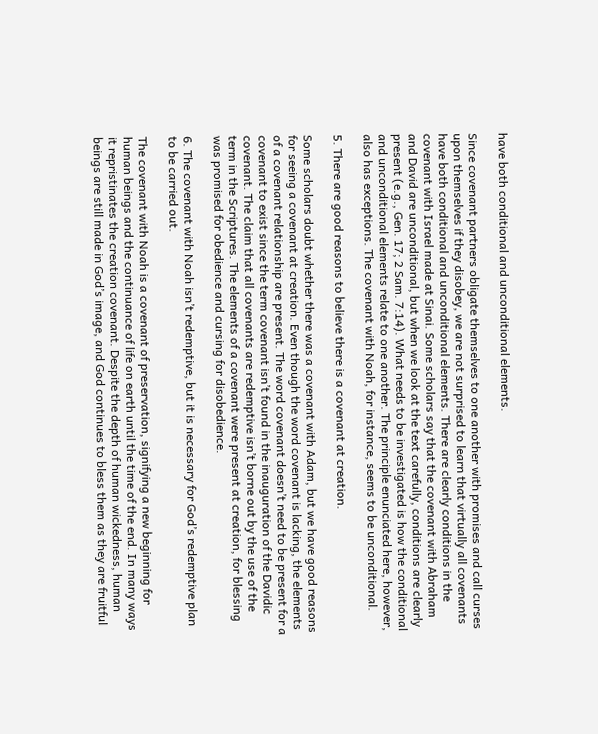have both conditional and unconditional elements.

Since covenant partners obligate themselves to one another with promises and call curses upon themselves if they disobey, we are not surprised to learn that virtually all covenants have both conditional and unconditional elements. There are clearly conditions in the covenant with Israel made at Sinai. Some scholars say that the covenant with Abraham and David are unconditional, but when we look at the text carefully, conditions are clearly present (e.g., Gen. 17; 2 Sam. 7:14). What needs to be investigated is how the conditional and unconditional elements relate to one another. The principle enunciated here, however, also has exceptions. The covenant with Noah, for instance, seems to be unconditional.

5. There are good reasons to believe there is a covenant at creation.

Some scholars doubt whether there was a covenant with Adam, but we have good reasons for seeing a covenant at creation. Even though the word covenant is lacking, the elements of a covenant relationship are present. The word covenant doesn’t need to be present for a covenant to exist since the term covenant isn’t found in the inauguration of the Davidic covenant. The claim that all covenants are redemptive isn’t borne out by the use of the term in the Scriptures. The elements of a covenant were present at creation, for blessing was promised for obedience and cursing for disobedience.

6. The covenant with Noah isn’t redemptive, but it is necessary for God’s redemptive plan to be carried out.

The covenant with Noah is a covenant of preservation, signifying a new beginning for human beings and the continuance of life on earth until the time of the end. In many ways it repristinates the creation covenant. Despite the depth of human wickedness, human beings are still made in God’s image, and God continues to bless them as they are fruitful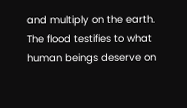and multiply on the earth. The flood testifies to what human beings deserve on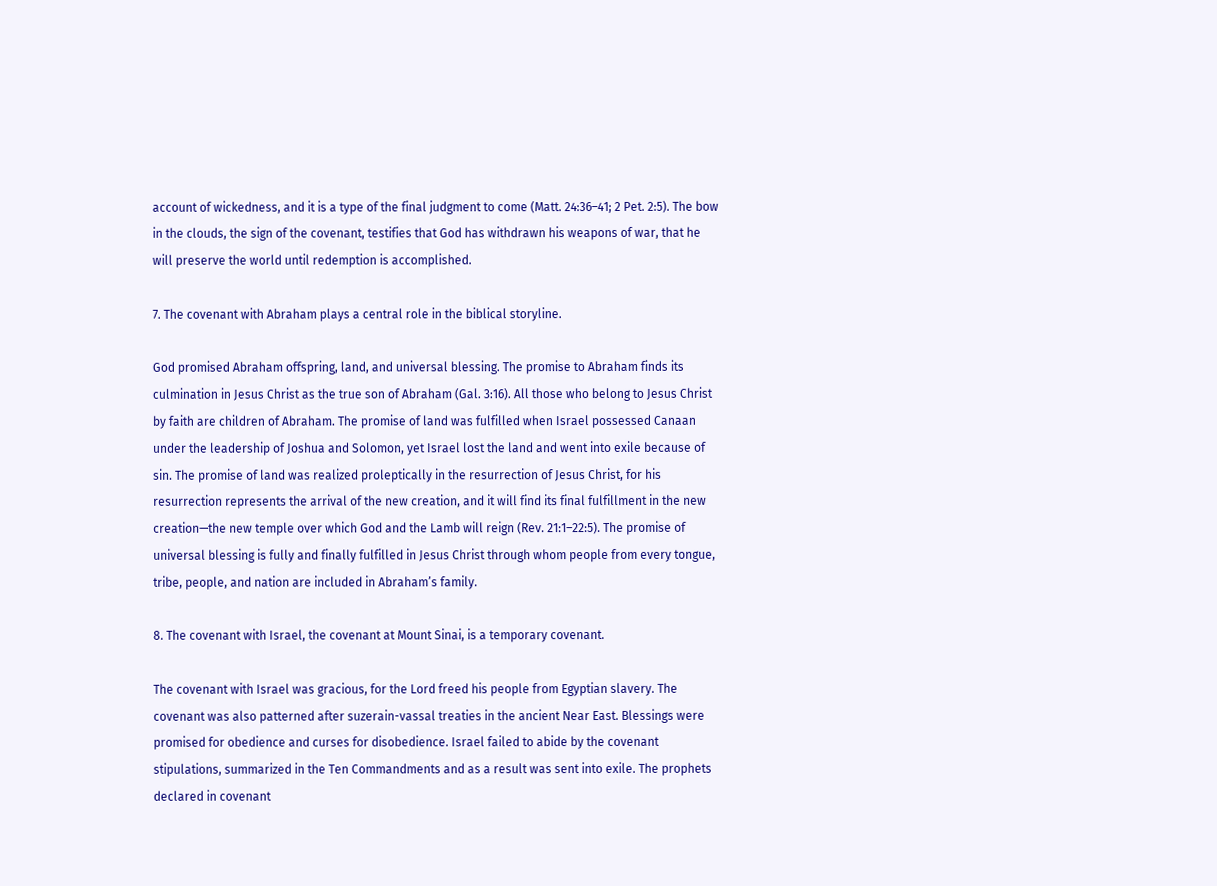account of wickedness, and it is a type of the final judgment to come (Matt. 24:36–41; 2 Pet. 2:5). The bow in the clouds, the sign of the covenant, testifies that God has withdrawn his weapons of war, that he will preserve the world until redemption is accomplished.

7. The covenant with Abraham plays a central role in the biblical storyline.

God promised Abraham offspring, land, and universal blessing. The promise to Abraham finds its culmination in Jesus Christ as the true son of Abraham (Gal. 3:16). All those who belong to Jesus Christ by faith are children of Abraham. The promise of land was fulfilled when Israel possessed Canaan under the leadership of Joshua and Solomon, yet Israel lost the land and went into exile because of sin. The promise of land was realized proleptically in the resurrection of Jesus Christ, for his resurrection represents the arrival of the new creation, and it will find its final fulfillment in the new creation—the new temple over which God and the Lamb will reign (Rev. 21:1–22:5). The promise of universal blessing is fully and finally fulfilled in Jesus Christ through whom people from every tongue, tribe, people, and nation are included in Abraham’s family.

8. The covenant with Israel, the covenant at Mount Sinai, is a temporary covenant.

The covenant with Israel was gracious, for the Lord freed his people from Egyptian slavery. The covenant was also patterned after suzerain-vassal treaties in the ancient Near East. Blessings were promised for obedience and curses for disobedience. Israel failed to abide by the covenant stipulations, summarized in the Ten Commandments and as a result was sent into exile. The prophets declared in covenant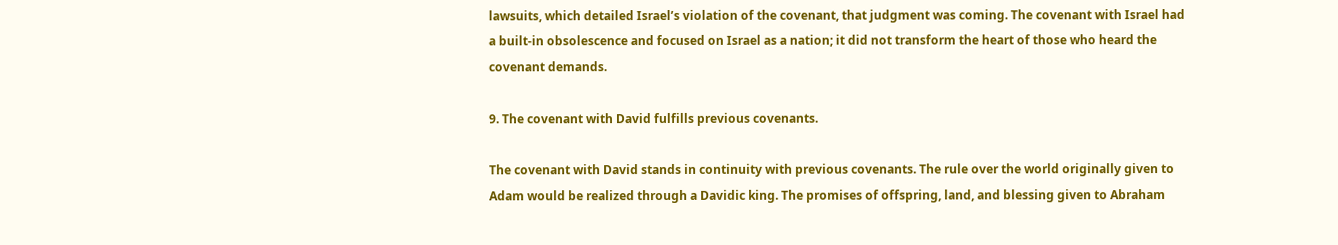lawsuits, which detailed Israel’s violation of the covenant, that judgment was coming. The covenant with Israel had a built-in obsolescence and focused on Israel as a nation; it did not transform the heart of those who heard the covenant demands.

9. The covenant with David fulfills previous covenants.

The covenant with David stands in continuity with previous covenants. The rule over the world originally given to Adam would be realized through a Davidic king. The promises of offspring, land, and blessing given to Abraham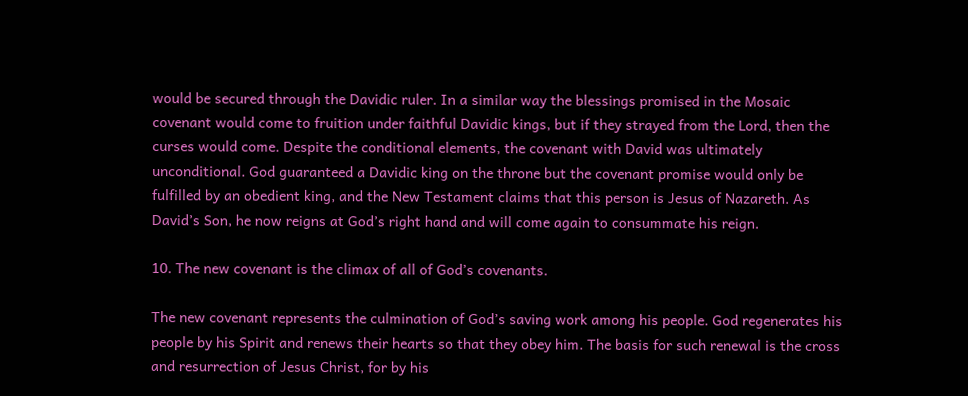would be secured through the Davidic ruler. In a similar way the blessings promised in the Mosaic covenant would come to fruition under faithful Davidic kings, but if they strayed from the Lord, then the curses would come. Despite the conditional elements, the covenant with David was ultimately unconditional. God guaranteed a Davidic king on the throne but the covenant promise would only be fulfilled by an obedient king, and the New Testament claims that this person is Jesus of Nazareth. As David’s Son, he now reigns at God’s right hand and will come again to consummate his reign.

10. The new covenant is the climax of all of God’s covenants.

The new covenant represents the culmination of God’s saving work among his people. God regenerates his people by his Spirit and renews their hearts so that they obey him. The basis for such renewal is the cross and resurrection of Jesus Christ, for by his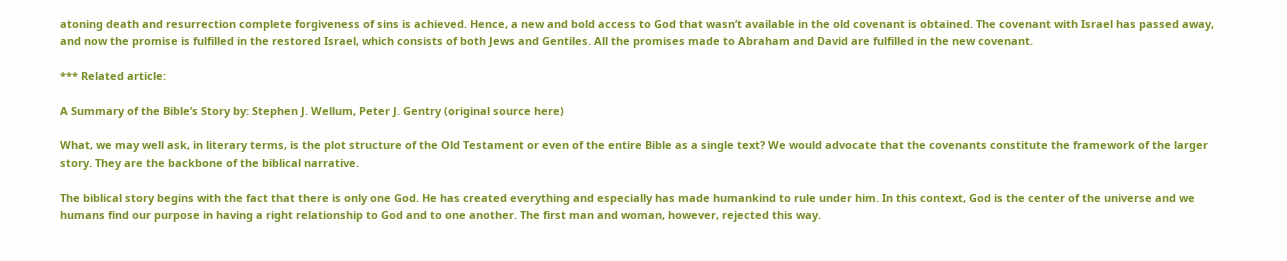atoning death and resurrection complete forgiveness of sins is achieved. Hence, a new and bold access to God that wasn’t available in the old covenant is obtained. The covenant with Israel has passed away, and now the promise is fulfilled in the restored Israel, which consists of both Jews and Gentiles. All the promises made to Abraham and David are fulfilled in the new covenant.

*** Related article:

A Summary of the Bible’s Story by: Stephen J. Wellum, Peter J. Gentry (original source here)

What, we may well ask, in literary terms, is the plot structure of the Old Testament or even of the entire Bible as a single text? We would advocate that the covenants constitute the framework of the larger story. They are the backbone of the biblical narrative.

The biblical story begins with the fact that there is only one God. He has created everything and especially has made humankind to rule under him. In this context, God is the center of the universe and we humans find our purpose in having a right relationship to God and to one another. The first man and woman, however, rejected this way.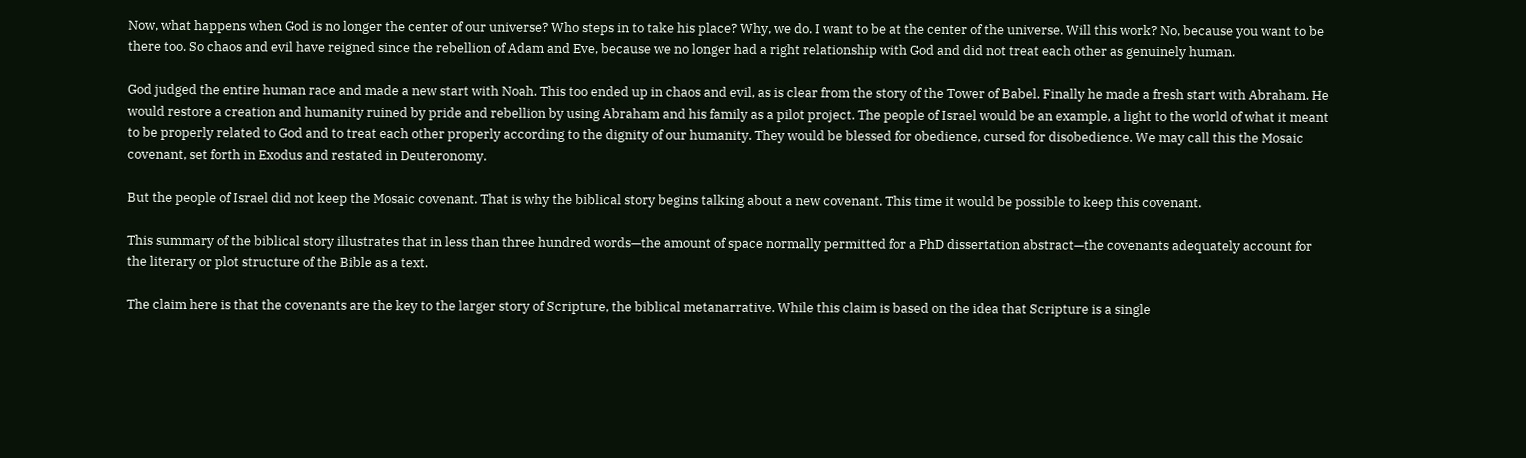Now, what happens when God is no longer the center of our universe? Who steps in to take his place? Why, we do. I want to be at the center of the universe. Will this work? No, because you want to be there too. So chaos and evil have reigned since the rebellion of Adam and Eve, because we no longer had a right relationship with God and did not treat each other as genuinely human.

God judged the entire human race and made a new start with Noah. This too ended up in chaos and evil, as is clear from the story of the Tower of Babel. Finally he made a fresh start with Abraham. He would restore a creation and humanity ruined by pride and rebellion by using Abraham and his family as a pilot project. The people of Israel would be an example, a light to the world of what it meant to be properly related to God and to treat each other properly according to the dignity of our humanity. They would be blessed for obedience, cursed for disobedience. We may call this the Mosaic covenant, set forth in Exodus and restated in Deuteronomy.

But the people of Israel did not keep the Mosaic covenant. That is why the biblical story begins talking about a new covenant. This time it would be possible to keep this covenant.

This summary of the biblical story illustrates that in less than three hundred words—the amount of space normally permitted for a PhD dissertation abstract—the covenants adequately account for the literary or plot structure of the Bible as a text.

The claim here is that the covenants are the key to the larger story of Scripture, the biblical metanarrative. While this claim is based on the idea that Scripture is a single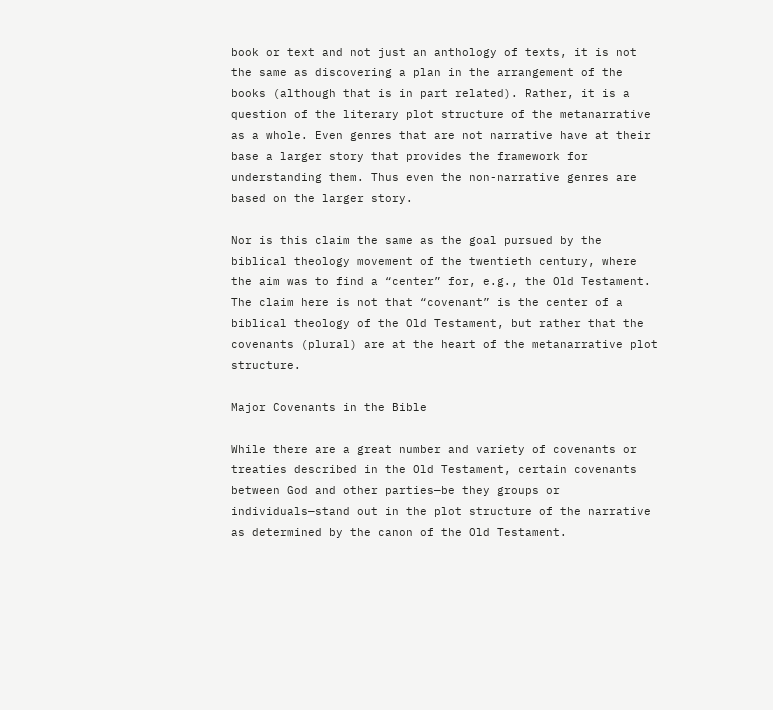book or text and not just an anthology of texts, it is not the same as discovering a plan in the arrangement of the books (although that is in part related). Rather, it is a question of the literary plot structure of the metanarrative as a whole. Even genres that are not narrative have at their base a larger story that provides the framework for understanding them. Thus even the non-narrative genres are based on the larger story.

Nor is this claim the same as the goal pursued by the biblical theology movement of the twentieth century, where the aim was to find a “center” for, e.g., the Old Testament. The claim here is not that “covenant” is the center of a biblical theology of the Old Testament, but rather that the covenants (plural) are at the heart of the metanarrative plot structure.

Major Covenants in the Bible

While there are a great number and variety of covenants or treaties described in the Old Testament, certain covenants between God and other parties—be they groups or individuals—stand out in the plot structure of the narrative as determined by the canon of the Old Testament.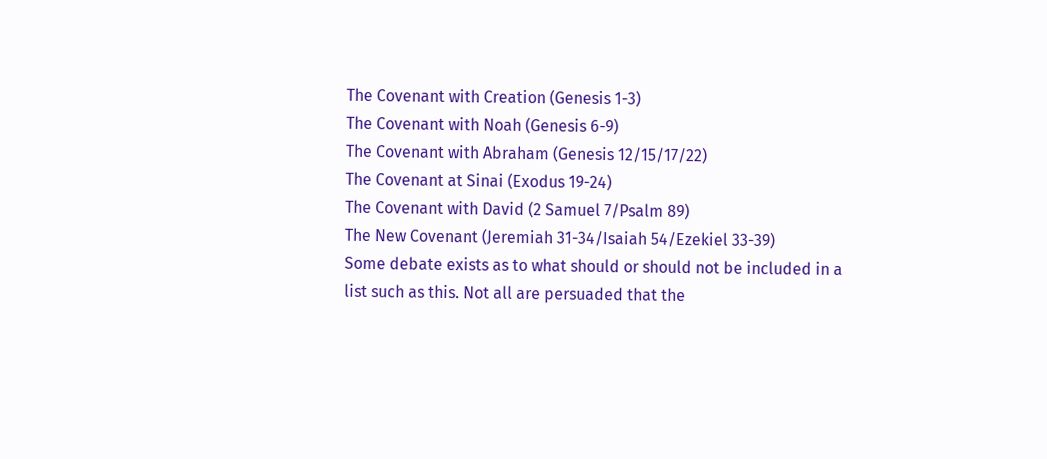The Covenant with Creation (Genesis 1-3)
The Covenant with Noah (Genesis 6-9)
The Covenant with Abraham (Genesis 12/15/17/22)
The Covenant at Sinai (Exodus 19-24)
The Covenant with David (2 Samuel 7/Psalm 89)
The New Covenant (Jeremiah 31-34/Isaiah 54/Ezekiel 33-39)
Some debate exists as to what should or should not be included in a list such as this. Not all are persuaded that the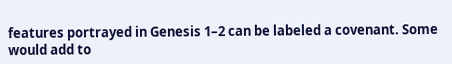features portrayed in Genesis 1–2 can be labeled a covenant. Some would add to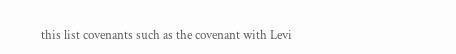this list covenants such as the covenant with Levi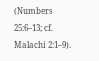(Numbers 25:6–13; cf. Malachi 2:1–9).